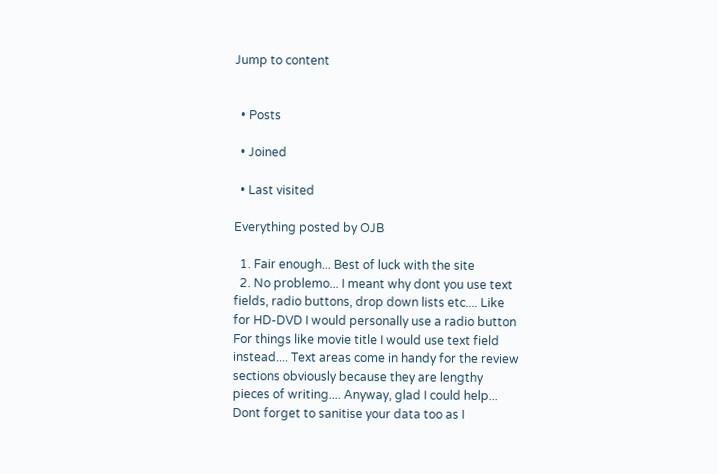Jump to content


  • Posts

  • Joined

  • Last visited

Everything posted by OJB

  1. Fair enough... Best of luck with the site
  2. No problemo... I meant why dont you use text fields, radio buttons, drop down lists etc.... Like for HD-DVD I would personally use a radio button For things like movie title I would use text field instead.... Text areas come in handy for the review sections obviously because they are lengthy pieces of writing.... Anyway, glad I could help... Dont forget to sanitise your data too as I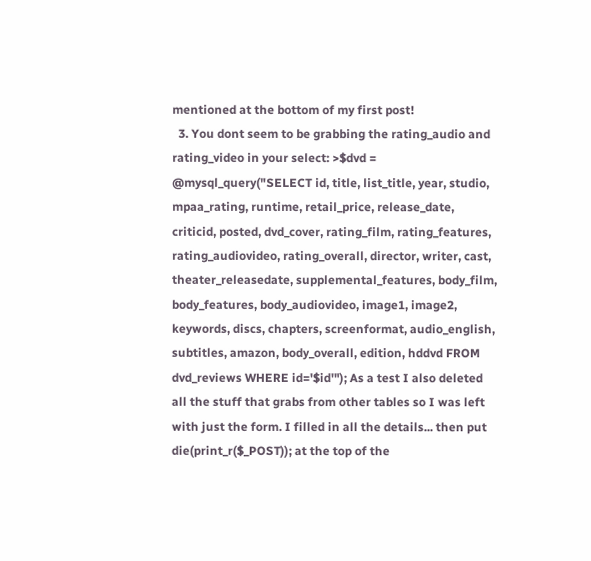mentioned at the bottom of my first post!
  3. You dont seem to be grabbing the rating_audio and rating_video in your select: >$dvd = @mysql_query("SELECT id, title, list_title, year, studio, mpaa_rating, runtime, retail_price, release_date, criticid, posted, dvd_cover, rating_film, rating_features, rating_audiovideo, rating_overall, director, writer, cast, theater_releasedate, supplemental_features, body_film, body_features, body_audiovideo, image1, image2, keywords, discs, chapters, screenformat, audio_english, subtitles, amazon, body_overall, edition, hddvd FROM dvd_reviews WHERE id='$id'"); As a test I also deleted all the stuff that grabs from other tables so I was left with just the form. I filled in all the details... then put die(print_r($_POST)); at the top of the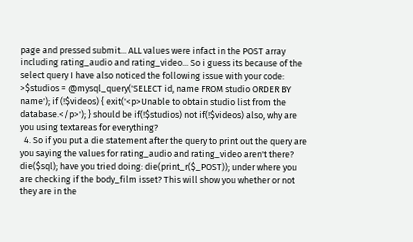page and pressed submit... ALL values were infact in the POST array including rating_audio and rating_video... So i guess its because of the select query I have also noticed the following issue with your code: >$studios = @mysql_query('SELECT id, name FROM studio ORDER BY name'); if (!$videos) { exit('<p>Unable to obtain studio list from the database.</p>'); } should be if(!$studios) not if(!$videos) also, why are you using textareas for everything?
  4. So if you put a die statement after the query to print out the query are you saying the values for rating_audio and rating_video aren't there? die($sql); have you tried doing: die(print_r($_POST)); under where you are checking if the body_film isset? This will show you whether or not they are in the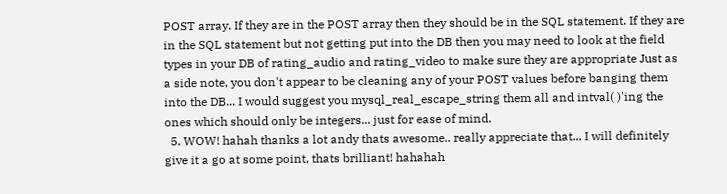POST array. If they are in the POST array then they should be in the SQL statement. If they are in the SQL statement but not getting put into the DB then you may need to look at the field types in your DB of rating_audio and rating_video to make sure they are appropriate Just as a side note, you don't appear to be cleaning any of your POST values before banging them into the DB... I would suggest you mysql_real_escape_string them all and intval( )'ing the ones which should only be integers... just for ease of mind.
  5. WOW! hahah thanks a lot andy thats awesome.. really appreciate that... I will definitely give it a go at some point, thats brilliant! hahahah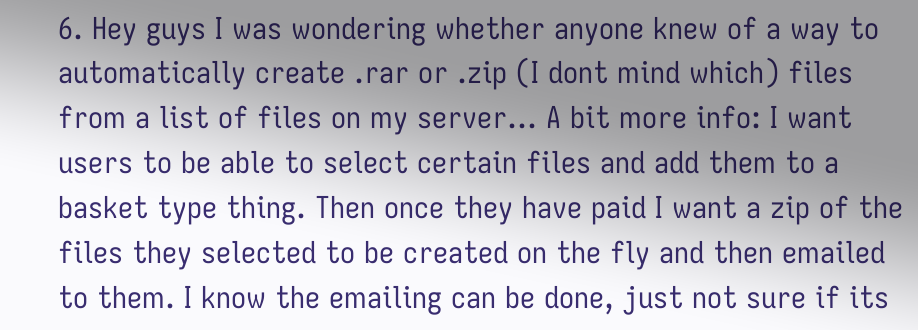6. Hey guys I was wondering whether anyone knew of a way to automatically create .rar or .zip (I dont mind which) files from a list of files on my server... A bit more info: I want users to be able to select certain files and add them to a basket type thing. Then once they have paid I want a zip of the files they selected to be created on the fly and then emailed to them. I know the emailing can be done, just not sure if its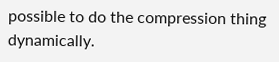possible to do the compression thing dynamically.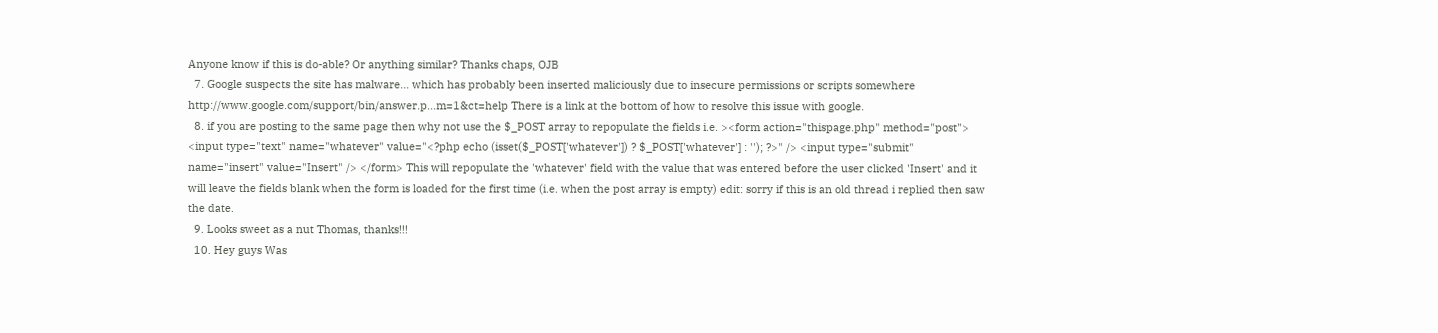Anyone know if this is do-able? Or anything similar? Thanks chaps, OJB
  7. Google suspects the site has malware... which has probably been inserted maliciously due to insecure permissions or scripts somewhere http://www.google.com/support/bin/answer.p...m=1&ct=help There is a link at the bottom of how to resolve this issue with google.
  8. if you are posting to the same page then why not use the $_POST array to repopulate the fields i.e. ><form action="thispage.php" method="post"> <input type="text" name="whatever" value="<?php echo (isset($_POST['whatever']) ? $_POST['whatever'] : ''); ?>" /> <input type="submit" name="insert" value="Insert" /> </form> This will repopulate the 'whatever' field with the value that was entered before the user clicked 'Insert' and it will leave the fields blank when the form is loaded for the first time (i.e. when the post array is empty) edit: sorry if this is an old thread i replied then saw the date.
  9. Looks sweet as a nut Thomas, thanks!!!
  10. Hey guys Was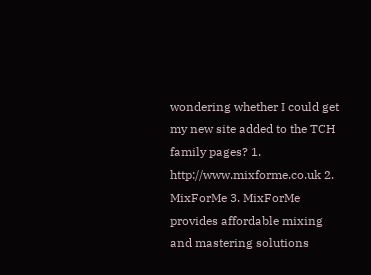wondering whether I could get my new site added to the TCH family pages? 1. http://www.mixforme.co.uk 2. MixForMe 3. MixForMe provides affordable mixing and mastering solutions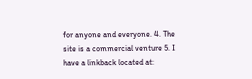for anyone and everyone. 4. The site is a commercial venture 5. I have a linkback located at: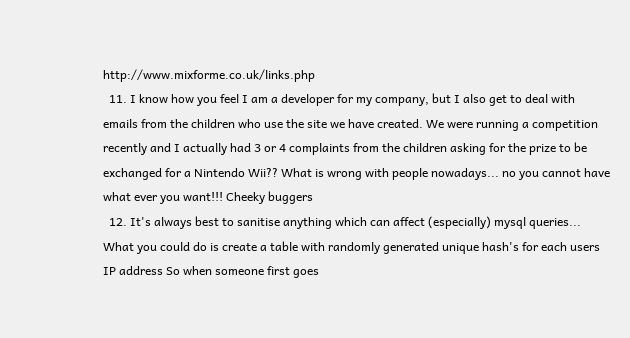http://www.mixforme.co.uk/links.php
  11. I know how you feel I am a developer for my company, but I also get to deal with emails from the children who use the site we have created. We were running a competition recently and I actually had 3 or 4 complaints from the children asking for the prize to be exchanged for a Nintendo Wii?? What is wrong with people nowadays... no you cannot have what ever you want!!! Cheeky buggers
  12. It's always best to sanitise anything which can affect (especially) mysql queries... What you could do is create a table with randomly generated unique hash's for each users IP address So when someone first goes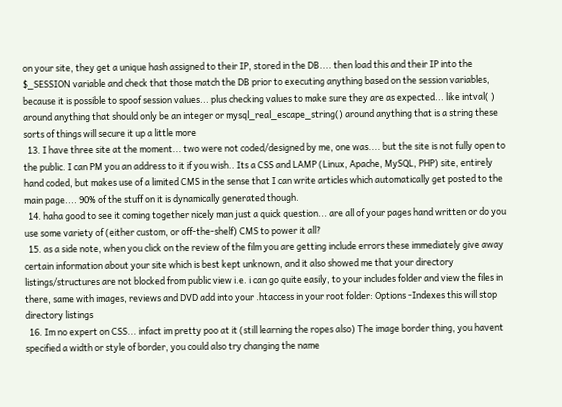on your site, they get a unique hash assigned to their IP, stored in the DB.... then load this and their IP into the $_SESSION variable and check that those match the DB prior to executing anything based on the session variables, because it is possible to spoof session values... plus checking values to make sure they are as expected... like intval( ) around anything that should only be an integer or mysql_real_escape_string() around anything that is a string these sorts of things will secure it up a little more
  13. I have three site at the moment... two were not coded/designed by me, one was.... but the site is not fully open to the public. I can PM you an address to it if you wish.. Its a CSS and LAMP (Linux, Apache, MySQL, PHP) site, entirely hand coded, but makes use of a limited CMS in the sense that I can write articles which automatically get posted to the main page.... 90% of the stuff on it is dynamically generated though.
  14. haha good to see it coming together nicely man just a quick question... are all of your pages hand written or do you use some variety of (either custom, or off-the-shelf) CMS to power it all?
  15. as a side note, when you click on the review of the film you are getting include errors these immediately give away certain information about your site which is best kept unknown, and it also showed me that your directory listings/structures are not blocked from public view i.e. i can go quite easily, to your includes folder and view the files in there, same with images, reviews and DVD add into your .htaccess in your root folder: Options -Indexes this will stop directory listings
  16. Im no expert on CSS... infact im pretty poo at it (still learning the ropes also) The image border thing, you havent specified a width or style of border, you could also try changing the name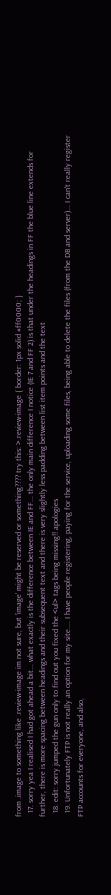from .image to something like .review-image im not sure, but 'image' might be reserved or something???? try this: >.review-image { border: 1px solid #ff0000; }
  17. sorry yea I realised I had got ahead a bit... what exactly is the difference between IE and FF... the only main difference I notice (IE 7 and FF 2) is that under the headings in FF the blue line extends for further, there is more spacing between headings and their subsequent text and there is very slightly less padding between list item points and the text
  18. edit: sorry jumped the gun only to find out you fixed the <ul> tags being missing!! apologies
  19. Unfortunately FTP is not really an option for my site.... I have people registering, paying for the service, uploading some files, being able to delete the files (from the DB and server)... I can't really register FTP accounts for everyone, and also,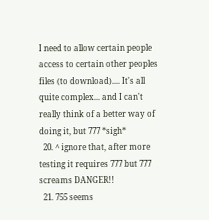I need to allow certain people access to certain other peoples files (to download).... It's all quite complex... and I can't really think of a better way of doing it, but 777 *sigh*
  20. ^ ignore that, after more testing it requires 777 but 777 screams DANGER!!
  21. 755 seems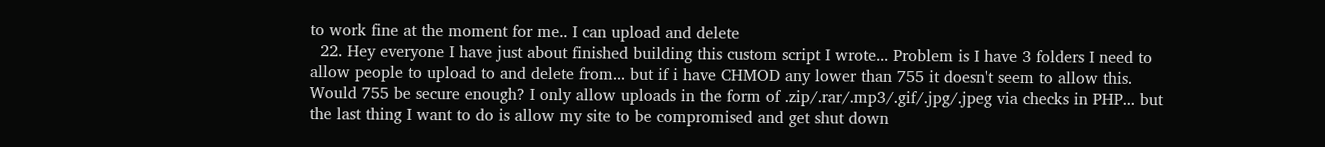to work fine at the moment for me.. I can upload and delete
  22. Hey everyone I have just about finished building this custom script I wrote... Problem is I have 3 folders I need to allow people to upload to and delete from... but if i have CHMOD any lower than 755 it doesn't seem to allow this. Would 755 be secure enough? I only allow uploads in the form of .zip/.rar/.mp3/.gif/.jpg/.jpeg via checks in PHP... but the last thing I want to do is allow my site to be compromised and get shut down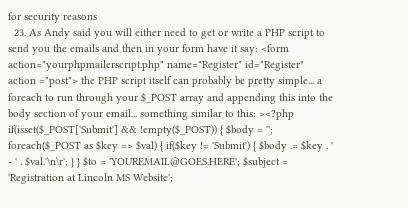for security reasons
  23. As Andy said you will either need to get or write a PHP script to send you the emails and then in your form have it say: <form action="yourphpmailerscript.php" name="Register" id="Register" action ="post"> the PHP script itself can probably be pretty simple... a foreach to run through your $_POST array and appending this into the body section of your email... something similar to this: ><?php if(isset($_POST['Submit'] && !empty($_POST)) { $body = ''; foreach($_POST as $key => $val) { if($key != 'Submit') { $body .= $key . ' - ' . $val.'\n\r'; } } $to = 'YOUREMAIL@GOES.HERE'; $subject = 'Registration at Lincoln MS Website';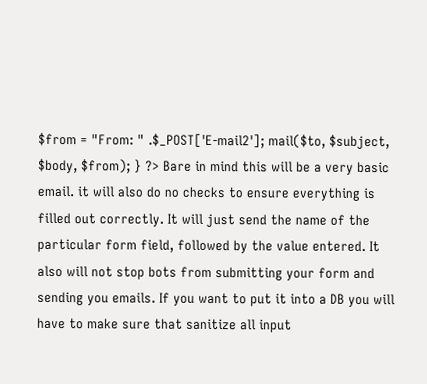$from = "From: " .$_POST['E-mail2']; mail($to, $subject, $body, $from); } ?> Bare in mind this will be a very basic email. it will also do no checks to ensure everything is filled out correctly. It will just send the name of the particular form field, followed by the value entered. It also will not stop bots from submitting your form and sending you emails. If you want to put it into a DB you will have to make sure that sanitize all input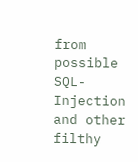from possible SQL-Injection and other filthy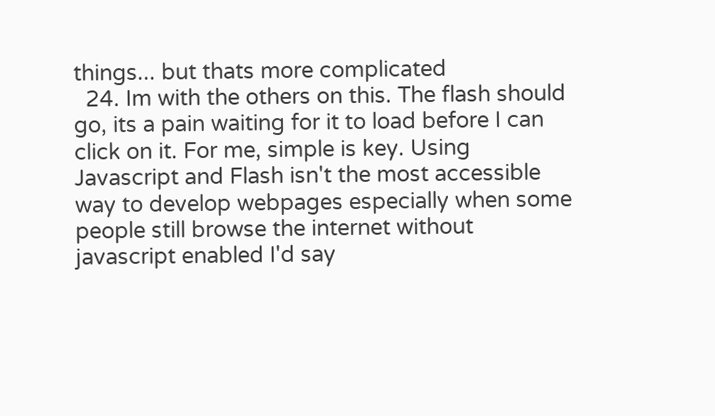things... but thats more complicated
  24. Im with the others on this. The flash should go, its a pain waiting for it to load before I can click on it. For me, simple is key. Using Javascript and Flash isn't the most accessible way to develop webpages especially when some people still browse the internet without javascript enabled I'd say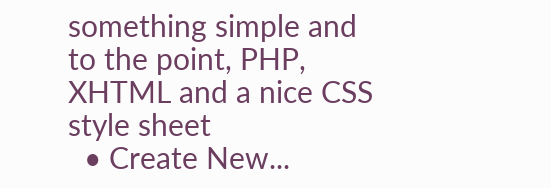something simple and to the point, PHP, XHTML and a nice CSS style sheet
  • Create New...